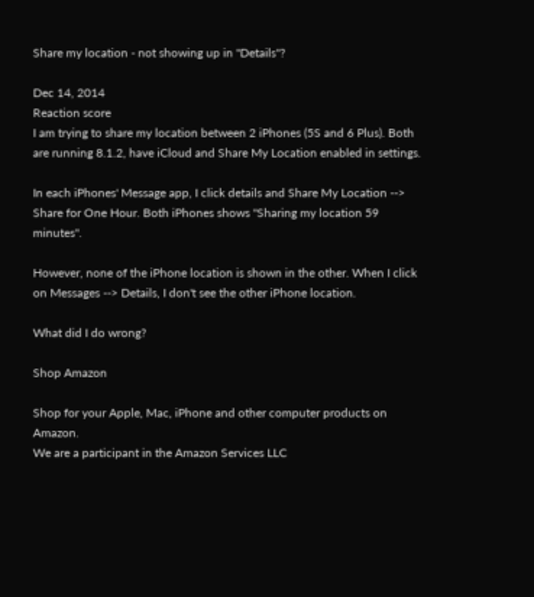Share my location - not showing up in "Details"?

Dec 14, 2014
Reaction score
I am trying to share my location between 2 iPhones (5S and 6 Plus). Both are running 8.1.2, have iCloud and Share My Location enabled in settings.

In each iPhones' Message app, I click details and Share My Location --> Share for One Hour. Both iPhones shows "Sharing my location 59 minutes".

However, none of the iPhone location is shown in the other. When I click on Messages --> Details, I don't see the other iPhone location.

What did I do wrong?

Shop Amazon

Shop for your Apple, Mac, iPhone and other computer products on Amazon.
We are a participant in the Amazon Services LLC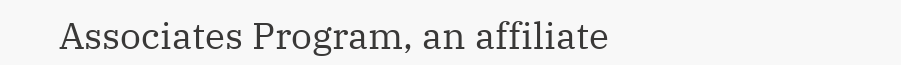Associates Program, an affiliate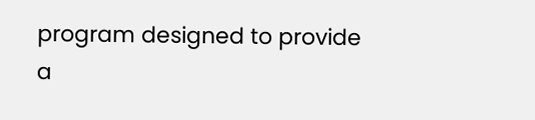program designed to provide a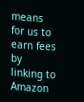means for us to earn fees by linking to Amazon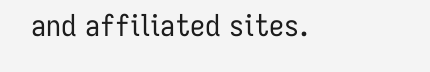and affiliated sites.